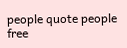people quote people free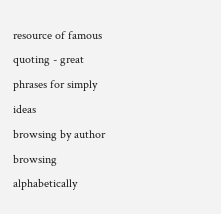resource of famous quoting - great phrases for simply ideas
browsing by author
browsing alphabetically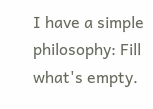I have a simple philosophy: Fill what's empty.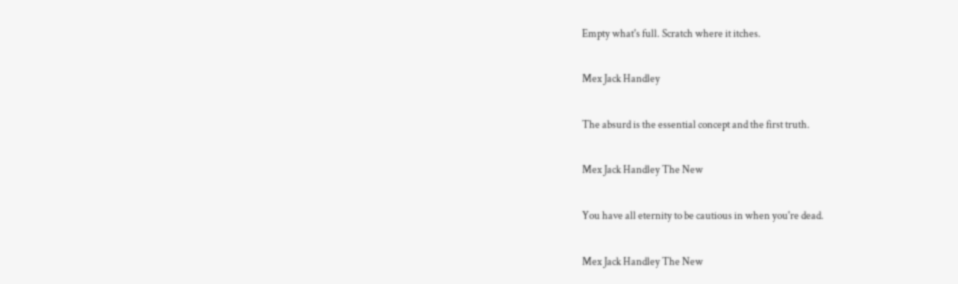Empty what's full. Scratch where it itches.

Mex Jack Handley

The absurd is the essential concept and the first truth.

Mex Jack Handley The New

You have all eternity to be cautious in when you're dead.

Mex Jack Handley The New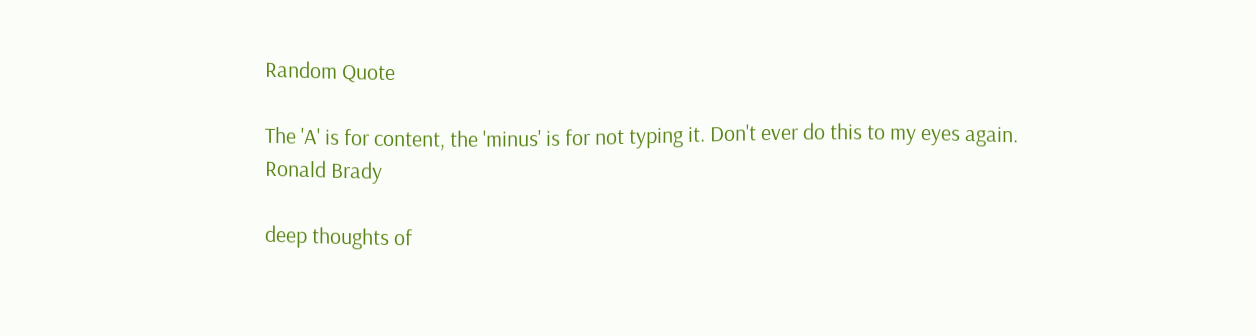Random Quote

The 'A' is for content, the 'minus' is for not typing it. Don't ever do this to my eyes again.
Ronald Brady

deep thoughts of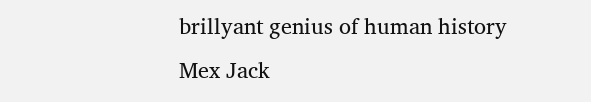brillyant genius of human history
Mex Jack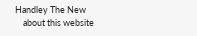Handley The New
    about this website